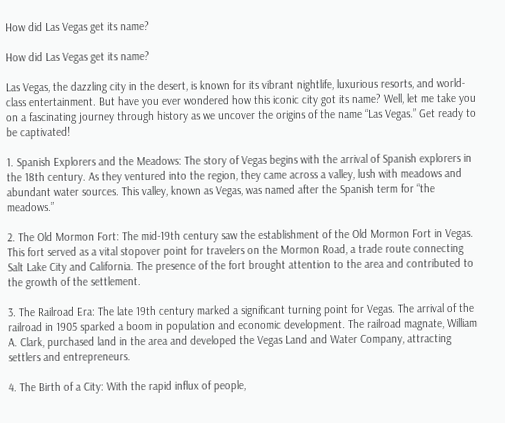How did Las Vegas get its name?

How did Las Vegas get its name?

Las Vegas, the dazzling city in the desert, is known for its vibrant nightlife, luxurious resorts, and world-class entertainment. But have you ever wondered how this iconic city got its name? Well, let me take you on a fascinating journey through history as we uncover the origins of the name “Las Vegas.” Get ready to be captivated!

1. Spanish Explorers and the Meadows: The story of Vegas begins with the arrival of Spanish explorers in the 18th century. As they ventured into the region, they came across a valley, lush with meadows and abundant water sources. This valley, known as Vegas, was named after the Spanish term for “the meadows.”

2. The Old Mormon Fort: The mid-19th century saw the establishment of the Old Mormon Fort in Vegas. This fort served as a vital stopover point for travelers on the Mormon Road, a trade route connecting Salt Lake City and California. The presence of the fort brought attention to the area and contributed to the growth of the settlement.

3. The Railroad Era: The late 19th century marked a significant turning point for Vegas. The arrival of the railroad in 1905 sparked a boom in population and economic development. The railroad magnate, William A. Clark, purchased land in the area and developed the Vegas Land and Water Company, attracting settlers and entrepreneurs.

4. The Birth of a City: With the rapid influx of people,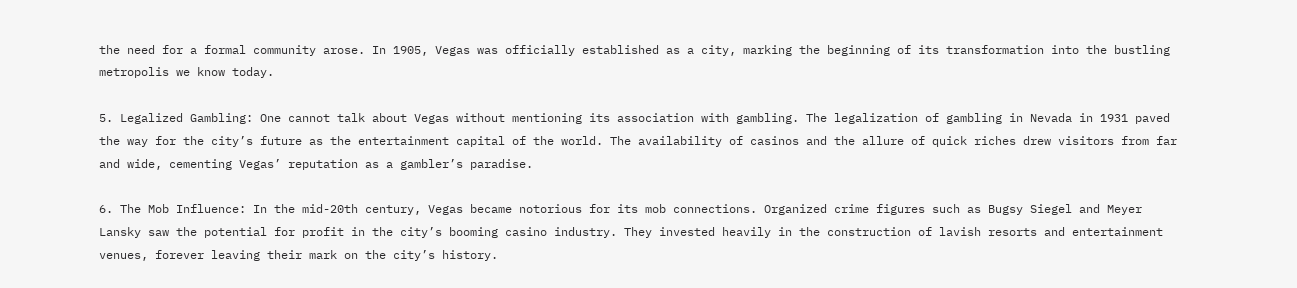the need for a formal community arose. In 1905, Vegas was officially established as a city, marking the beginning of its transformation into the bustling metropolis we know today.

5. Legalized Gambling: One cannot talk about Vegas without mentioning its association with gambling. The legalization of gambling in Nevada in 1931 paved the way for the city’s future as the entertainment capital of the world. The availability of casinos and the allure of quick riches drew visitors from far and wide, cementing Vegas’ reputation as a gambler’s paradise.

6. The Mob Influence: In the mid-20th century, Vegas became notorious for its mob connections. Organized crime figures such as Bugsy Siegel and Meyer Lansky saw the potential for profit in the city’s booming casino industry. They invested heavily in the construction of lavish resorts and entertainment venues, forever leaving their mark on the city’s history.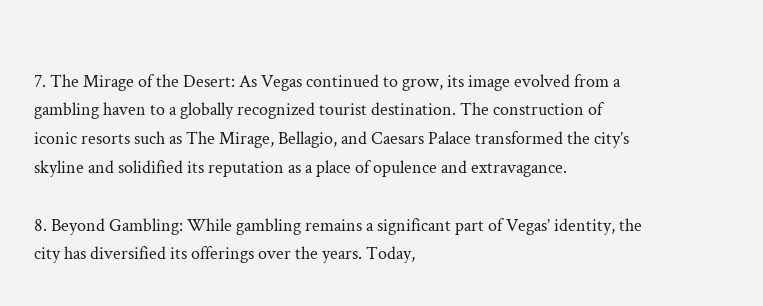7. The Mirage of the Desert: As Vegas continued to grow, its image evolved from a gambling haven to a globally recognized tourist destination. The construction of iconic resorts such as The Mirage, Bellagio, and Caesars Palace transformed the city’s skyline and solidified its reputation as a place of opulence and extravagance.

8. Beyond Gambling: While gambling remains a significant part of Vegas’ identity, the city has diversified its offerings over the years. Today,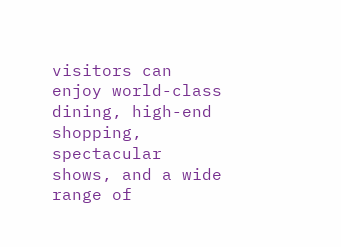visitors can enjoy world-class dining, high-end shopping, spectacular shows, and a wide range of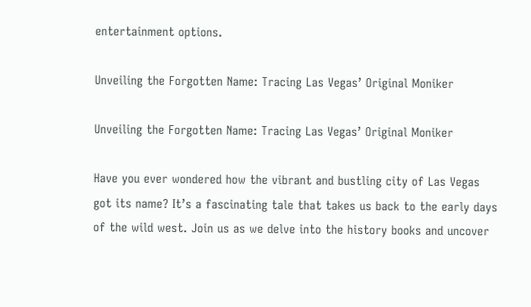entertainment options.

Unveiling the Forgotten Name: Tracing Las Vegas’ Original Moniker

Unveiling the Forgotten Name: Tracing Las Vegas’ Original Moniker

Have you ever wondered how the vibrant and bustling city of Las Vegas got its name? It’s a fascinating tale that takes us back to the early days of the wild west. Join us as we delve into the history books and uncover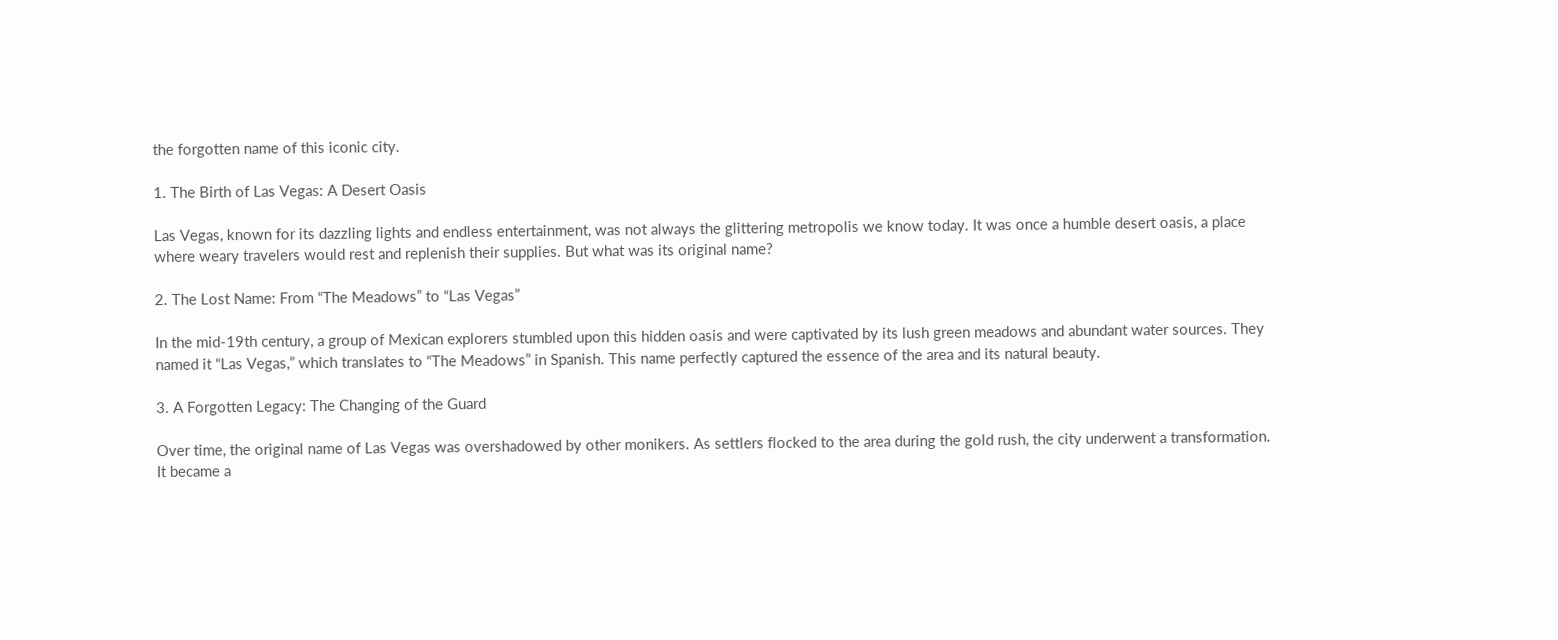the forgotten name of this iconic city.

1. The Birth of Las Vegas: A Desert Oasis

Las Vegas, known for its dazzling lights and endless entertainment, was not always the glittering metropolis we know today. It was once a humble desert oasis, a place where weary travelers would rest and replenish their supplies. But what was its original name?

2. The Lost Name: From “The Meadows” to “Las Vegas”

In the mid-19th century, a group of Mexican explorers stumbled upon this hidden oasis and were captivated by its lush green meadows and abundant water sources. They named it “Las Vegas,” which translates to “The Meadows” in Spanish. This name perfectly captured the essence of the area and its natural beauty.

3. A Forgotten Legacy: The Changing of the Guard

Over time, the original name of Las Vegas was overshadowed by other monikers. As settlers flocked to the area during the gold rush, the city underwent a transformation. It became a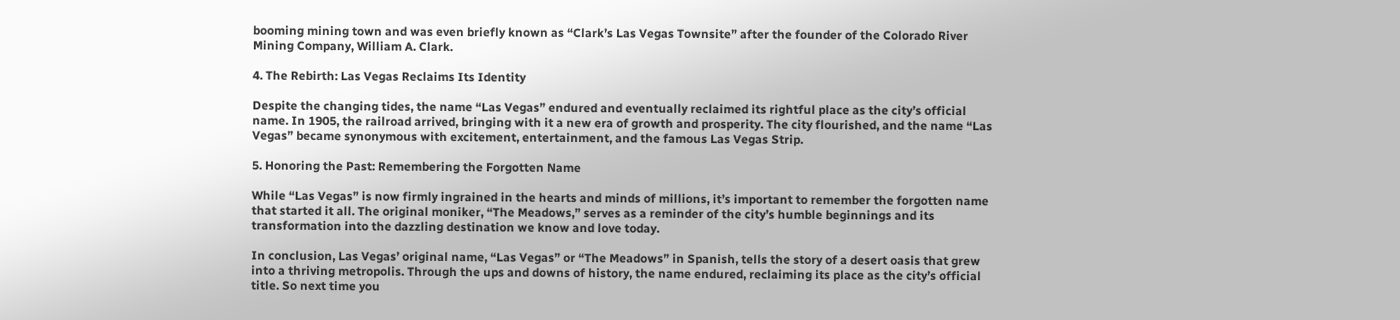booming mining town and was even briefly known as “Clark’s Las Vegas Townsite” after the founder of the Colorado River Mining Company, William A. Clark.

4. The Rebirth: Las Vegas Reclaims Its Identity

Despite the changing tides, the name “Las Vegas” endured and eventually reclaimed its rightful place as the city’s official name. In 1905, the railroad arrived, bringing with it a new era of growth and prosperity. The city flourished, and the name “Las Vegas” became synonymous with excitement, entertainment, and the famous Las Vegas Strip.

5. Honoring the Past: Remembering the Forgotten Name

While “Las Vegas” is now firmly ingrained in the hearts and minds of millions, it’s important to remember the forgotten name that started it all. The original moniker, “The Meadows,” serves as a reminder of the city’s humble beginnings and its transformation into the dazzling destination we know and love today.

In conclusion, Las Vegas’ original name, “Las Vegas” or “The Meadows” in Spanish, tells the story of a desert oasis that grew into a thriving metropolis. Through the ups and downs of history, the name endured, reclaiming its place as the city’s official title. So next time you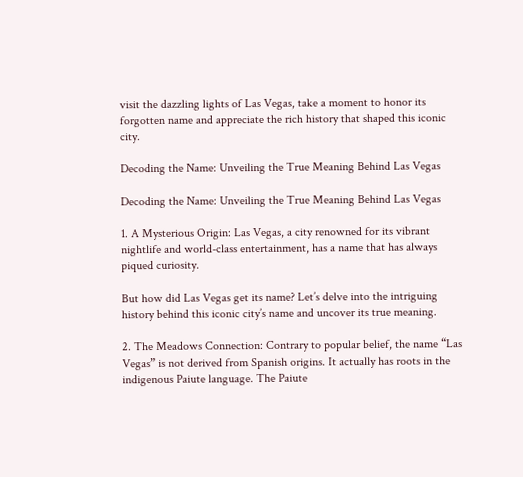visit the dazzling lights of Las Vegas, take a moment to honor its forgotten name and appreciate the rich history that shaped this iconic city.

Decoding the Name: Unveiling the True Meaning Behind Las Vegas

Decoding the Name: Unveiling the True Meaning Behind Las Vegas

1. A Mysterious Origin: Las Vegas, a city renowned for its vibrant nightlife and world-class entertainment, has a name that has always piqued curiosity.

But how did Las Vegas get its name? Let’s delve into the intriguing history behind this iconic city’s name and uncover its true meaning.

2. The Meadows Connection: Contrary to popular belief, the name “Las Vegas” is not derived from Spanish origins. It actually has roots in the indigenous Paiute language. The Paiute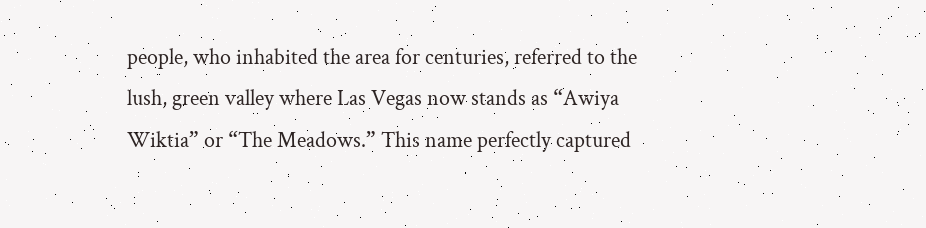people, who inhabited the area for centuries, referred to the lush, green valley where Las Vegas now stands as “Awiya Wiktia” or “The Meadows.” This name perfectly captured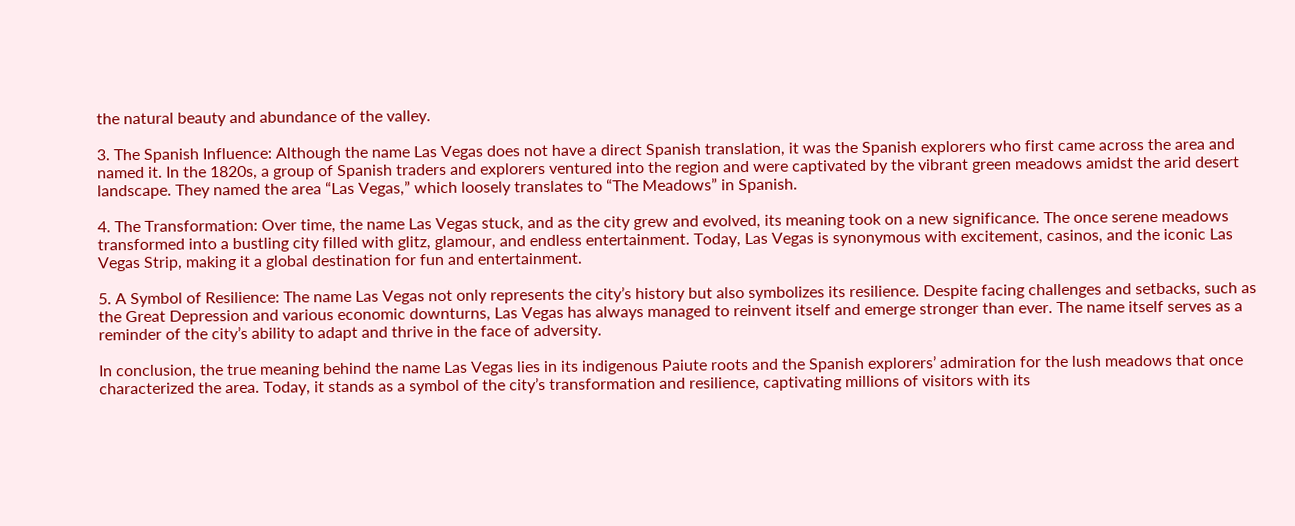the natural beauty and abundance of the valley.

3. The Spanish Influence: Although the name Las Vegas does not have a direct Spanish translation, it was the Spanish explorers who first came across the area and named it. In the 1820s, a group of Spanish traders and explorers ventured into the region and were captivated by the vibrant green meadows amidst the arid desert landscape. They named the area “Las Vegas,” which loosely translates to “The Meadows” in Spanish.

4. The Transformation: Over time, the name Las Vegas stuck, and as the city grew and evolved, its meaning took on a new significance. The once serene meadows transformed into a bustling city filled with glitz, glamour, and endless entertainment. Today, Las Vegas is synonymous with excitement, casinos, and the iconic Las Vegas Strip, making it a global destination for fun and entertainment.

5. A Symbol of Resilience: The name Las Vegas not only represents the city’s history but also symbolizes its resilience. Despite facing challenges and setbacks, such as the Great Depression and various economic downturns, Las Vegas has always managed to reinvent itself and emerge stronger than ever. The name itself serves as a reminder of the city’s ability to adapt and thrive in the face of adversity.

In conclusion, the true meaning behind the name Las Vegas lies in its indigenous Paiute roots and the Spanish explorers’ admiration for the lush meadows that once characterized the area. Today, it stands as a symbol of the city’s transformation and resilience, captivating millions of visitors with its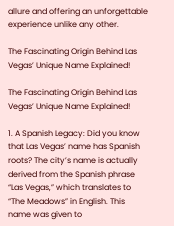allure and offering an unforgettable experience unlike any other.

The Fascinating Origin Behind Las Vegas’ Unique Name Explained!

The Fascinating Origin Behind Las Vegas’ Unique Name Explained!

1. A Spanish Legacy: Did you know that Las Vegas’ name has Spanish roots? The city’s name is actually derived from the Spanish phrase “Las Vegas,” which translates to “The Meadows” in English. This name was given to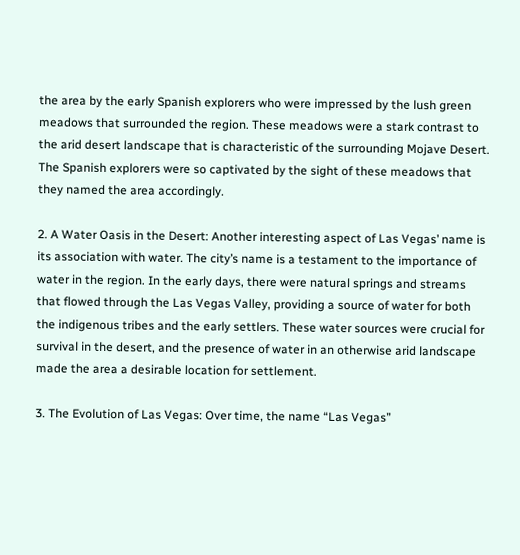the area by the early Spanish explorers who were impressed by the lush green meadows that surrounded the region. These meadows were a stark contrast to the arid desert landscape that is characteristic of the surrounding Mojave Desert. The Spanish explorers were so captivated by the sight of these meadows that they named the area accordingly.

2. A Water Oasis in the Desert: Another interesting aspect of Las Vegas’ name is its association with water. The city’s name is a testament to the importance of water in the region. In the early days, there were natural springs and streams that flowed through the Las Vegas Valley, providing a source of water for both the indigenous tribes and the early settlers. These water sources were crucial for survival in the desert, and the presence of water in an otherwise arid landscape made the area a desirable location for settlement.

3. The Evolution of Las Vegas: Over time, the name “Las Vegas”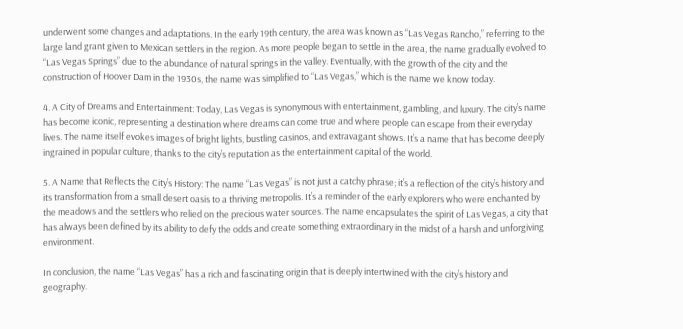underwent some changes and adaptations. In the early 19th century, the area was known as “Las Vegas Rancho,” referring to the large land grant given to Mexican settlers in the region. As more people began to settle in the area, the name gradually evolved to “Las Vegas Springs” due to the abundance of natural springs in the valley. Eventually, with the growth of the city and the construction of Hoover Dam in the 1930s, the name was simplified to “Las Vegas,” which is the name we know today.

4. A City of Dreams and Entertainment: Today, Las Vegas is synonymous with entertainment, gambling, and luxury. The city’s name has become iconic, representing a destination where dreams can come true and where people can escape from their everyday lives. The name itself evokes images of bright lights, bustling casinos, and extravagant shows. It’s a name that has become deeply ingrained in popular culture, thanks to the city’s reputation as the entertainment capital of the world.

5. A Name that Reflects the City’s History: The name “Las Vegas” is not just a catchy phrase; it’s a reflection of the city’s history and its transformation from a small desert oasis to a thriving metropolis. It’s a reminder of the early explorers who were enchanted by the meadows and the settlers who relied on the precious water sources. The name encapsulates the spirit of Las Vegas, a city that has always been defined by its ability to defy the odds and create something extraordinary in the midst of a harsh and unforgiving environment.

In conclusion, the name “Las Vegas” has a rich and fascinating origin that is deeply intertwined with the city’s history and geography.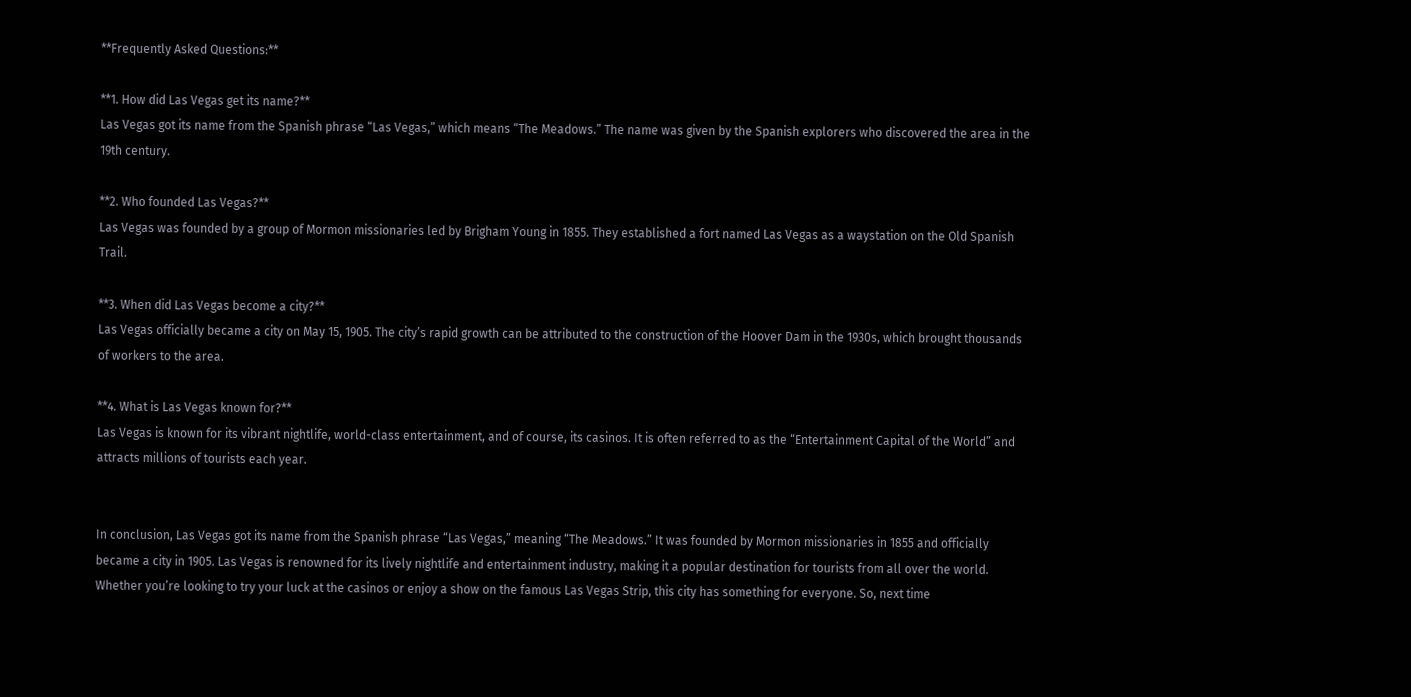**Frequently Asked Questions:**

**1. How did Las Vegas get its name?**
Las Vegas got its name from the Spanish phrase “Las Vegas,” which means “The Meadows.” The name was given by the Spanish explorers who discovered the area in the 19th century.

**2. Who founded Las Vegas?**
Las Vegas was founded by a group of Mormon missionaries led by Brigham Young in 1855. They established a fort named Las Vegas as a waystation on the Old Spanish Trail.

**3. When did Las Vegas become a city?**
Las Vegas officially became a city on May 15, 1905. The city’s rapid growth can be attributed to the construction of the Hoover Dam in the 1930s, which brought thousands of workers to the area.

**4. What is Las Vegas known for?**
Las Vegas is known for its vibrant nightlife, world-class entertainment, and of course, its casinos. It is often referred to as the “Entertainment Capital of the World” and attracts millions of tourists each year.


In conclusion, Las Vegas got its name from the Spanish phrase “Las Vegas,” meaning “The Meadows.” It was founded by Mormon missionaries in 1855 and officially became a city in 1905. Las Vegas is renowned for its lively nightlife and entertainment industry, making it a popular destination for tourists from all over the world. Whether you’re looking to try your luck at the casinos or enjoy a show on the famous Las Vegas Strip, this city has something for everyone. So, next time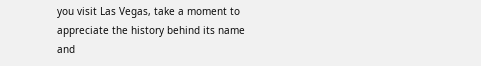you visit Las Vegas, take a moment to appreciate the history behind its name and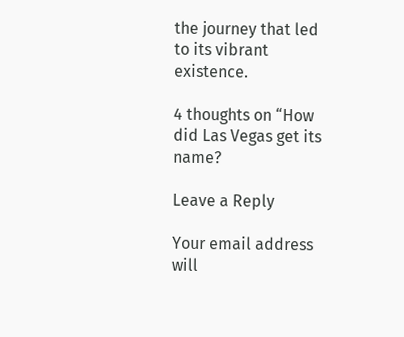the journey that led to its vibrant existence.

4 thoughts on “How did Las Vegas get its name?

Leave a Reply

Your email address will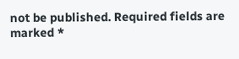not be published. Required fields are marked *